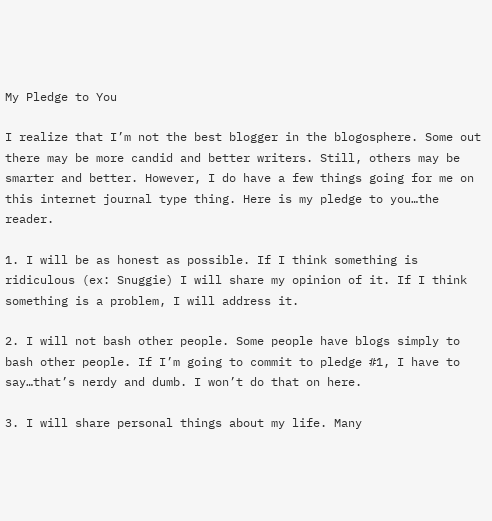My Pledge to You

I realize that I’m not the best blogger in the blogosphere. Some out there may be more candid and better writers. Still, others may be smarter and better. However, I do have a few things going for me on this internet journal type thing. Here is my pledge to you…the reader.

1. I will be as honest as possible. If I think something is ridiculous (ex: Snuggie) I will share my opinion of it. If I think something is a problem, I will address it.

2. I will not bash other people. Some people have blogs simply to bash other people. If I’m going to commit to pledge #1, I have to say…that’s nerdy and dumb. I won’t do that on here.

3. I will share personal things about my life. Many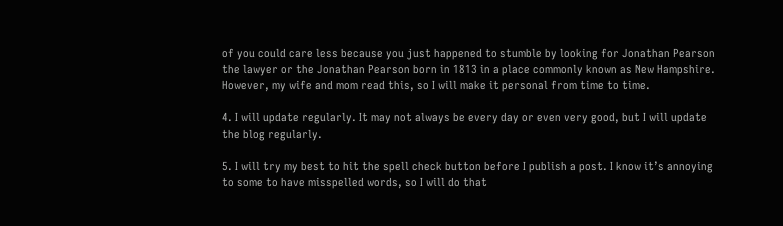of you could care less because you just happened to stumble by looking for Jonathan Pearson the lawyer or the Jonathan Pearson born in 1813 in a place commonly known as New Hampshire. However, my wife and mom read this, so I will make it personal from time to time.

4. I will update regularly. It may not always be every day or even very good, but I will update the blog regularly.

5. I will try my best to hit the spell check button before I publish a post. I know it’s annoying to some to have misspelled words, so I will do that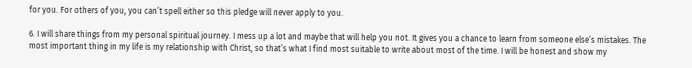for you. For others of you, you can’t spell either so this pledge will never apply to you.

6. I will share things from my personal spiritual journey. I mess up a lot and maybe that will help you not. It gives you a chance to learn from someone else’s mistakes. The most important thing in my life is my relationship with Christ, so that’s what I find most suitable to write about most of the time. I will be honest and show my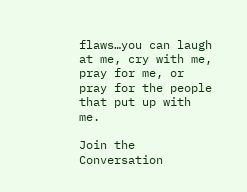flaws…you can laugh at me, cry with me, pray for me, or pray for the people that put up with me.

Join the Conversation